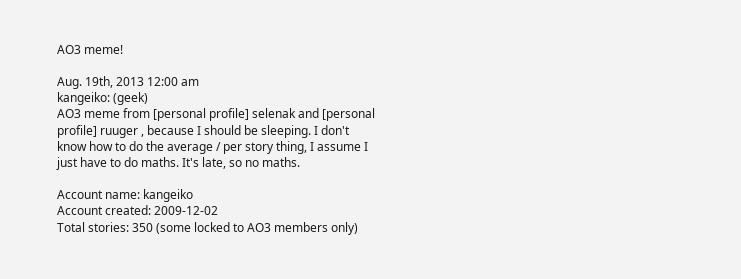AO3 meme!

Aug. 19th, 2013 12:00 am
kangeiko: (geek)
AO3 meme from [personal profile] selenak and [personal profile] ruuger , because I should be sleeping. I don't know how to do the average / per story thing, I assume I just have to do maths. It's late, so no maths.

Account name: kangeiko
Account created: 2009-12-02
Total stories: 350 (some locked to AO3 members only)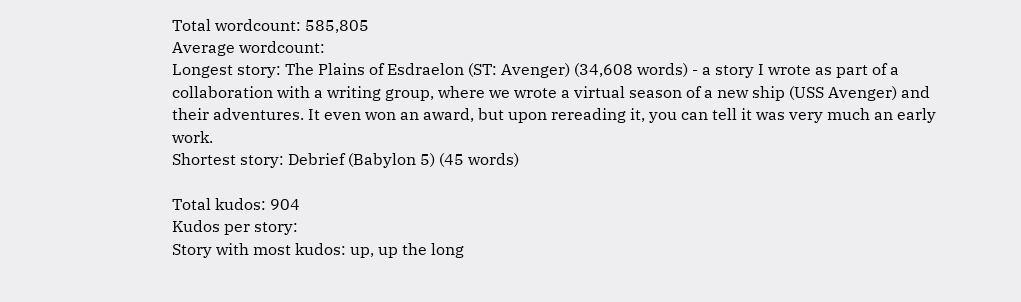Total wordcount: 585,805
Average wordcount:
Longest story: The Plains of Esdraelon (ST: Avenger) (34,608 words) - a story I wrote as part of a collaboration with a writing group, where we wrote a virtual season of a new ship (USS Avenger) and their adventures. It even won an award, but upon rereading it, you can tell it was very much an early work.
Shortest story: Debrief (Babylon 5) (45 words)

Total kudos: 904
Kudos per story:
Story with most kudos: up, up the long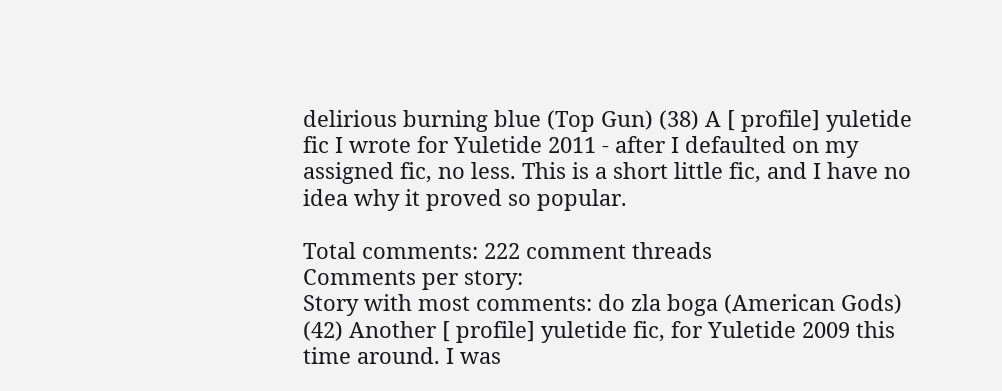delirious burning blue (Top Gun) (38) A [ profile] yuletide fic I wrote for Yuletide 2011 - after I defaulted on my assigned fic, no less. This is a short little fic, and I have no idea why it proved so popular.

Total comments: 222 comment threads
Comments per story:
Story with most comments: do zla boga (American Gods) (42) Another [ profile] yuletide fic, for Yuletide 2009 this time around. I was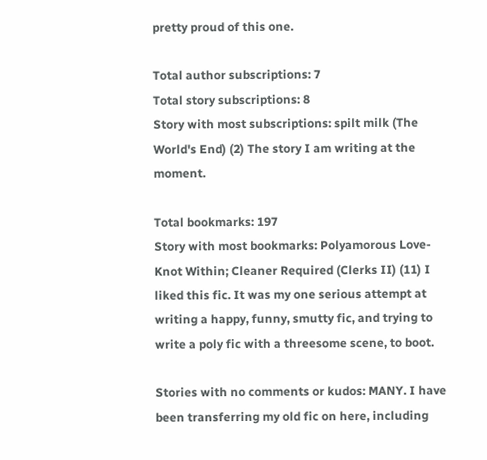pretty proud of this one.

Total author subscriptions: 7
Total story subscriptions: 8
Story with most subscriptions: spilt milk (The World's End) (2) The story I am writing at the moment.

Total bookmarks: 197
Story with most bookmarks: Polyamorous Love-Knot Within; Cleaner Required (Clerks II) (11) I liked this fic. It was my one serious attempt at writing a happy, funny, smutty fic, and trying to write a poly fic with a threesome scene, to boot.

Stories with no comments or kudos: MANY. I have been transferring my old fic on here, including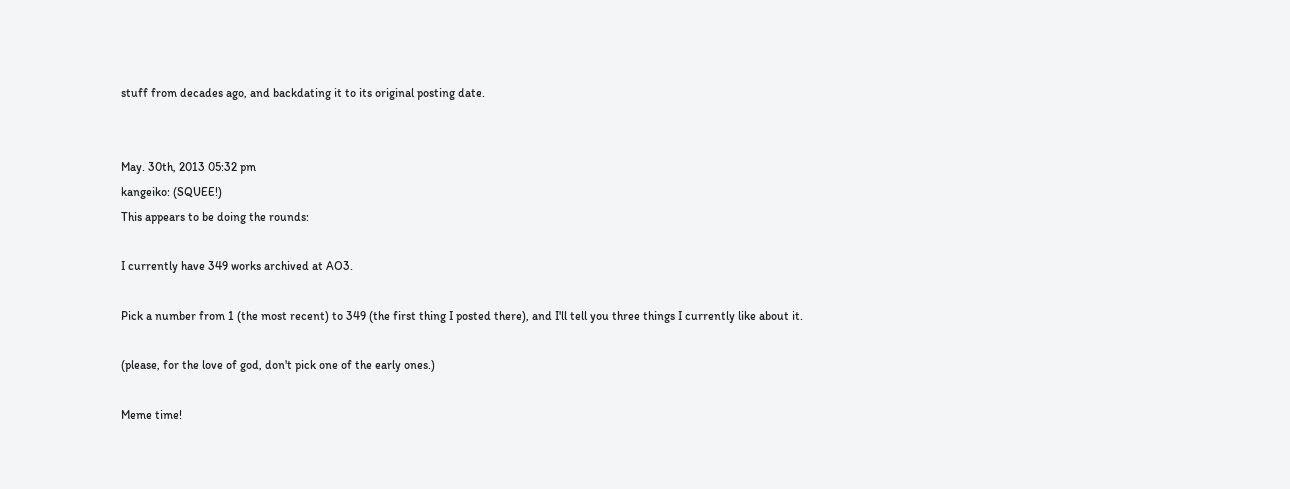stuff from decades ago, and backdating it to its original posting date.


May. 30th, 2013 05:32 pm
kangeiko: (SQUEE!)
This appears to be doing the rounds:

I currently have 349 works archived at AO3.

Pick a number from 1 (the most recent) to 349 (the first thing I posted there), and I'll tell you three things I currently like about it.

(please, for the love of god, don't pick one of the early ones.)

Meme time!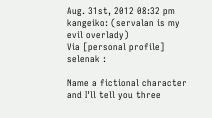Aug. 31st, 2012 08:32 pm
kangeiko: (servalan is my evil overlady)
Via [personal profile] selenak :

Name a fictional character and I'll tell you three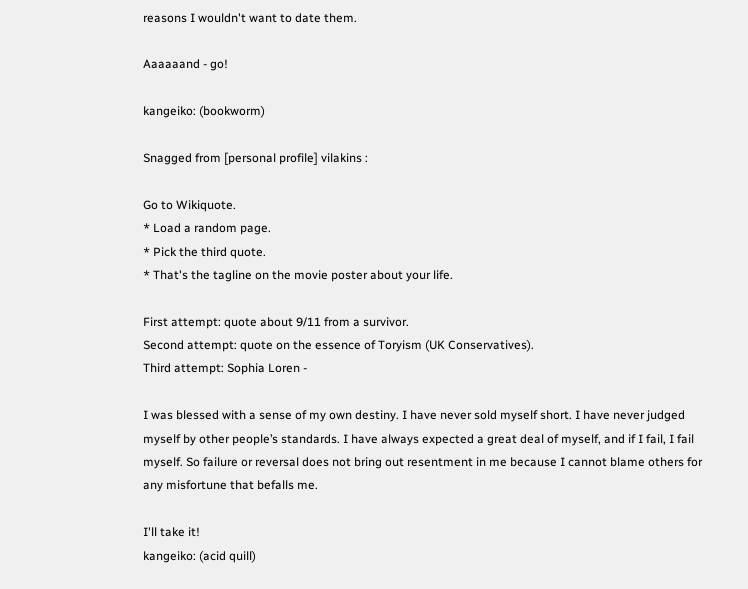reasons I wouldn't want to date them.

Aaaaaand - go!

kangeiko: (bookworm)

Snagged from [personal profile] vilakins :

Go to Wikiquote.
* Load a random page.
* Pick the third quote.
* That's the tagline on the movie poster about your life.

First attempt: quote about 9/11 from a survivor.
Second attempt: quote on the essence of Toryism (UK Conservatives).
Third attempt: Sophia Loren -

I was blessed with a sense of my own destiny. I have never sold myself short. I have never judged myself by other people’s standards. I have always expected a great deal of myself, and if I fail, I fail myself. So failure or reversal does not bring out resentment in me because I cannot blame others for any misfortune that befalls me.

I'll take it!
kangeiko: (acid quill)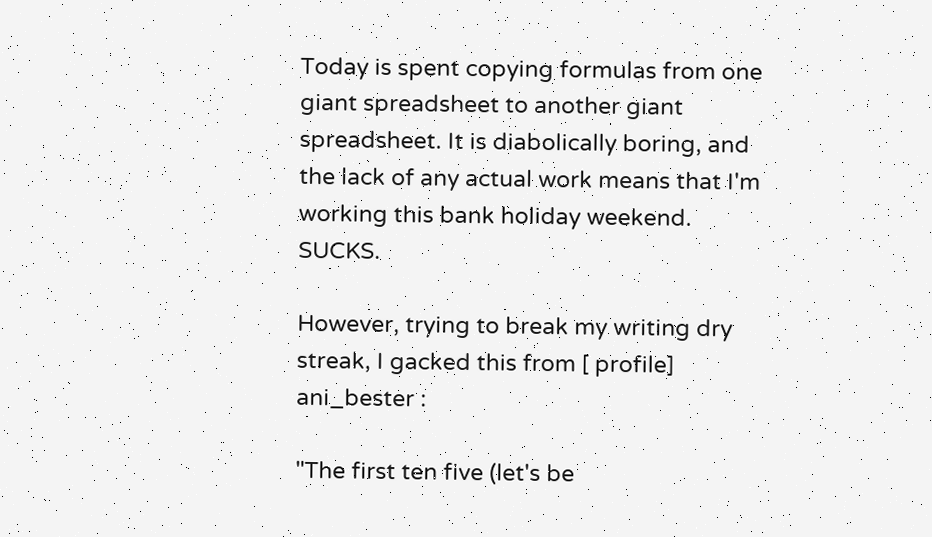Today is spent copying formulas from one giant spreadsheet to another giant spreadsheet. It is diabolically boring, and the lack of any actual work means that I'm working this bank holiday weekend. SUCKS.

However, trying to break my writing dry streak, I gacked this from [ profile] ani_bester :

"The first ten five (let's be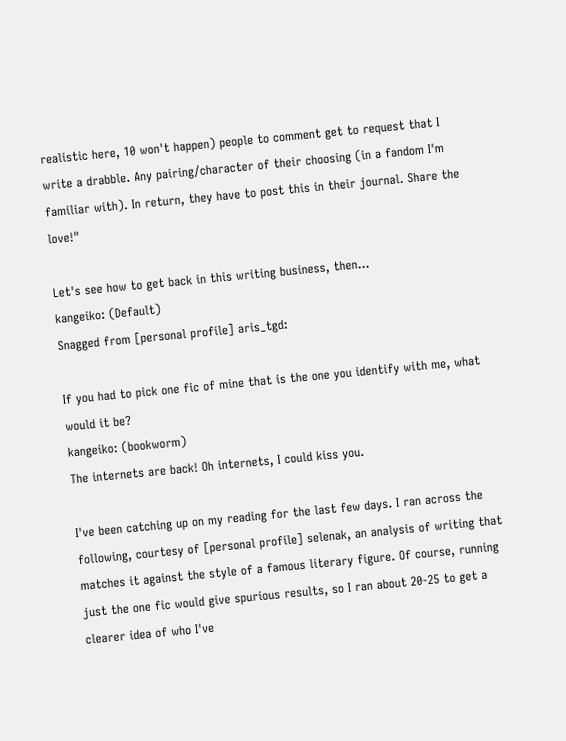realistic here, 10 won't happen) people to comment get to request that I write a drabble. Any pairing/character of their choosing (in a fandom I'm familiar with). In return, they have to post this in their journal. Share the love!"

Let's see how to get back in this writing business, then...
kangeiko: (Default)
Snagged from [personal profile] aris_tgd:

If you had to pick one fic of mine that is the one you identify with me, what would it be?
kangeiko: (bookworm)
The internets are back! Oh internets, I could kiss you.

I've been catching up on my reading for the last few days. I ran across the following, courtesy of [personal profile] selenak, an analysis of writing that matches it against the style of a famous literary figure. Of course, running just the one fic would give spurious results, so I ran about 20-25 to get a clearer idea of who I've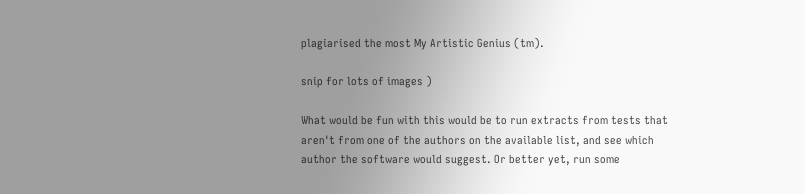plagiarised the most My Artistic Genius (tm).

snip for lots of images )

What would be fun with this would be to run extracts from tests that aren't from one of the authors on the available list, and see which author the software would suggest. Or better yet, run some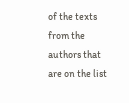of the texts from the authors that are on the list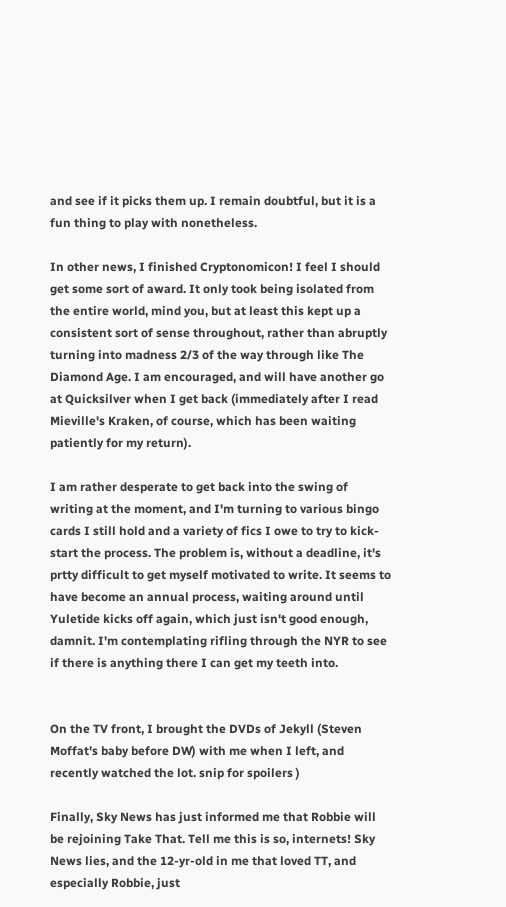and see if it picks them up. I remain doubtful, but it is a fun thing to play with nonetheless.

In other news, I finished Cryptonomicon! I feel I should get some sort of award. It only took being isolated from the entire world, mind you, but at least this kept up a consistent sort of sense throughout, rather than abruptly turning into madness 2/3 of the way through like The Diamond Age. I am encouraged, and will have another go at Quicksilver when I get back (immediately after I read Mieville's Kraken, of course, which has been waiting patiently for my return).

I am rather desperate to get back into the swing of writing at the moment, and I'm turning to various bingo cards I still hold and a variety of fics I owe to try to kick-start the process. The problem is, without a deadline, it's prtty difficult to get myself motivated to write. It seems to have become an annual process, waiting around until Yuletide kicks off again, which just isn't good enough, damnit. I'm contemplating rifling through the NYR to see if there is anything there I can get my teeth into.


On the TV front, I brought the DVDs of Jekyll (Steven Moffat's baby before DW) with me when I left, and recently watched the lot. snip for spoilers )

Finally, Sky News has just informed me that Robbie will be rejoining Take That. Tell me this is so, internets! Sky News lies, and the 12-yr-old in me that loved TT, and especially Robbie, just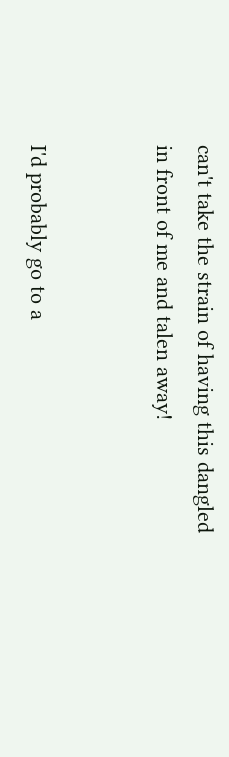can't take the strain of having this dangled in front of me and talen away!


I'd probably go to a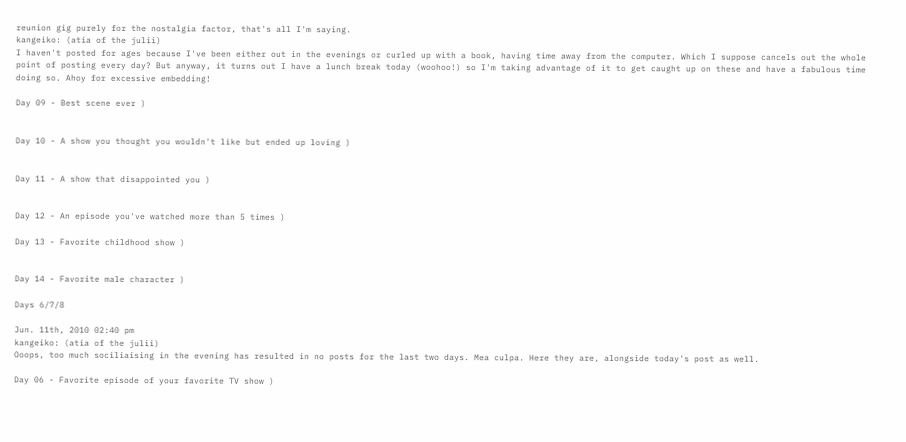reunion gig purely for the nostalgia factor, that's all I'm saying.
kangeiko: (atia of the julii)
I haven't posted for ages because I've been either out in the evenings or curled up with a book, having time away from the computer. Which I suppose cancels out the whole point of posting every day? But anyway, it turns out I have a lunch break today (woohoo!) so I'm taking advantage of it to get caught up on these and have a fabulous time doing so. Ahoy for excessive embedding!

Day 09 - Best scene ever )


Day 10 - A show you thought you wouldn't like but ended up loving )


Day 11 - A show that disappointed you )


Day 12 - An episode you've watched more than 5 times )

Day 13 - Favorite childhood show )


Day 14 - Favorite male character )

Days 6/7/8

Jun. 11th, 2010 02:40 pm
kangeiko: (atia of the julii)
Ooops, too much sociliaising in the evening has resulted in no posts for the last two days. Mea culpa. Here they are, alongside today's post as well.

Day 06 - Favorite episode of your favorite TV show )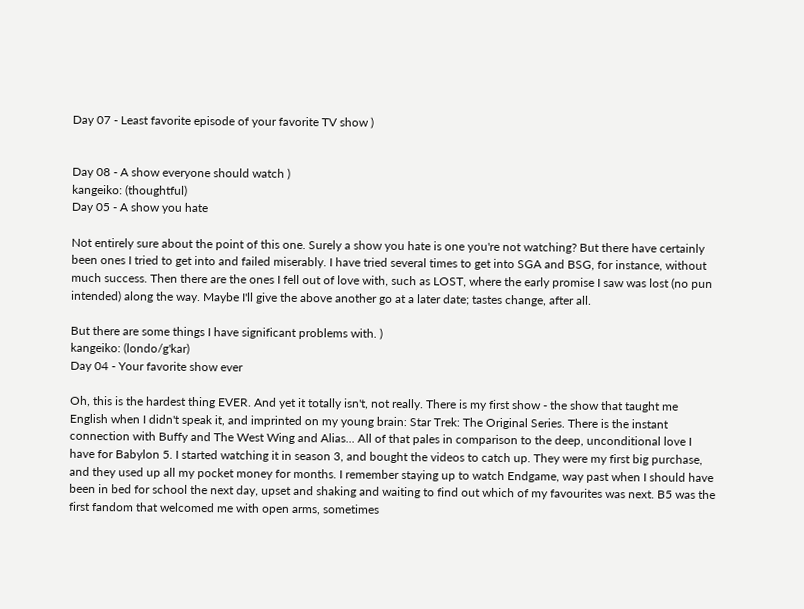Day 07 - Least favorite episode of your favorite TV show )


Day 08 - A show everyone should watch )
kangeiko: (thoughtful)
Day 05 - A show you hate

Not entirely sure about the point of this one. Surely a show you hate is one you're not watching? But there have certainly been ones I tried to get into and failed miserably. I have tried several times to get into SGA and BSG, for instance, without much success. Then there are the ones I fell out of love with, such as LOST, where the early promise I saw was lost (no pun intended) along the way. Maybe I'll give the above another go at a later date; tastes change, after all.

But there are some things I have significant problems with. )
kangeiko: (londo/g'kar)
Day 04 - Your favorite show ever

Oh, this is the hardest thing EVER. And yet it totally isn't, not really. There is my first show - the show that taught me English when I didn't speak it, and imprinted on my young brain: Star Trek: The Original Series. There is the instant connection with Buffy and The West Wing and Alias... All of that pales in comparison to the deep, unconditional love I have for Babylon 5. I started watching it in season 3, and bought the videos to catch up. They were my first big purchase, and they used up all my pocket money for months. I remember staying up to watch Endgame, way past when I should have been in bed for school the next day, upset and shaking and waiting to find out which of my favourites was next. B5 was the first fandom that welcomed me with open arms, sometimes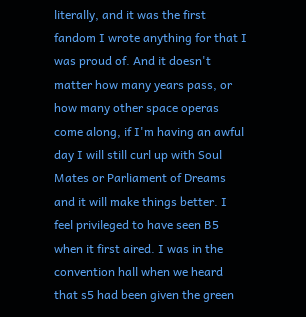literally, and it was the first fandom I wrote anything for that I was proud of. And it doesn't matter how many years pass, or how many other space operas come along, if I'm having an awful day I will still curl up with Soul Mates or Parliament of Dreams and it will make things better. I feel privileged to have seen B5 when it first aired. I was in the convention hall when we heard that s5 had been given the green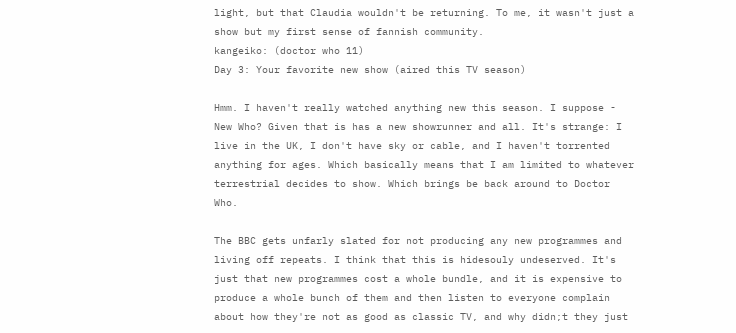light, but that Claudia wouldn't be returning. To me, it wasn't just a show but my first sense of fannish community.
kangeiko: (doctor who 11)
Day 3: Your favorite new show (aired this TV season)

Hmm. I haven't really watched anything new this season. I suppose - New Who? Given that is has a new showrunner and all. It's strange: I live in the UK, I don't have sky or cable, and I haven't torrented anything for ages. Which basically means that I am limited to whatever terrestrial decides to show. Which brings be back around to Doctor Who.

The BBC gets unfarly slated for not producing any new programmes and living off repeats. I think that this is hidesouly undeserved. It's just that new programmes cost a whole bundle, and it is expensive to produce a whole bunch of them and then listen to everyone complain about how they're not as good as classic TV, and why didn;t they just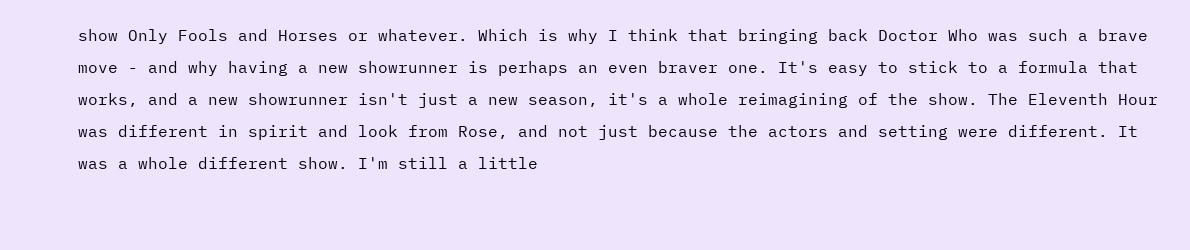show Only Fools and Horses or whatever. Which is why I think that bringing back Doctor Who was such a brave move - and why having a new showrunner is perhaps an even braver one. It's easy to stick to a formula that works, and a new showrunner isn't just a new season, it's a whole reimagining of the show. The Eleventh Hour was different in spirit and look from Rose, and not just because the actors and setting were different. It was a whole different show. I'm still a little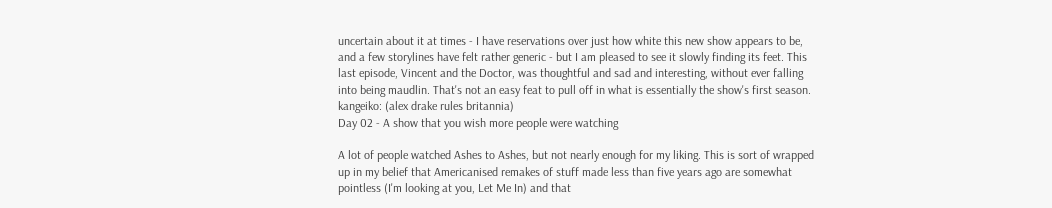uncertain about it at times - I have reservations over just how white this new show appears to be, and a few storylines have felt rather generic - but I am pleased to see it slowly finding its feet. This last episode, Vincent and the Doctor, was thoughtful and sad and interesting, without ever falling into being maudlin. That's not an easy feat to pull off in what is essentially the show's first season.
kangeiko: (alex drake rules britannia)
Day 02 - A show that you wish more people were watching

A lot of people watched Ashes to Ashes, but not nearly enough for my liking. This is sort of wrapped up in my belief that Americanised remakes of stuff made less than five years ago are somewhat pointless (I'm looking at you, Let Me In) and that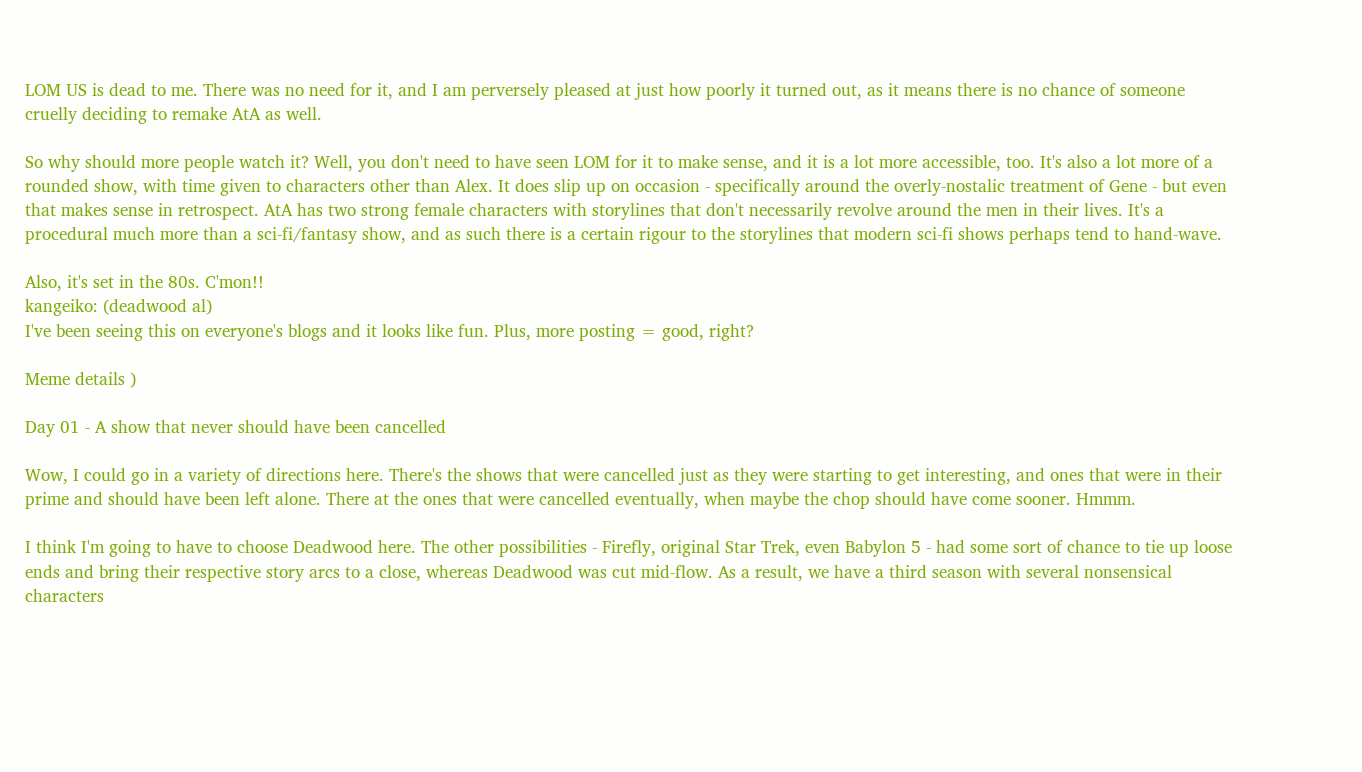LOM US is dead to me. There was no need for it, and I am perversely pleased at just how poorly it turned out, as it means there is no chance of someone cruelly deciding to remake AtA as well.

So why should more people watch it? Well, you don't need to have seen LOM for it to make sense, and it is a lot more accessible, too. It's also a lot more of a rounded show, with time given to characters other than Alex. It does slip up on occasion - specifically around the overly-nostalic treatment of Gene - but even that makes sense in retrospect. AtA has two strong female characters with storylines that don't necessarily revolve around the men in their lives. It's a procedural much more than a sci-fi/fantasy show, and as such there is a certain rigour to the storylines that modern sci-fi shows perhaps tend to hand-wave.

Also, it's set in the 80s. C'mon!!
kangeiko: (deadwood al)
I've been seeing this on everyone's blogs and it looks like fun. Plus, more posting = good, right?

Meme details )

Day 01 - A show that never should have been cancelled

Wow, I could go in a variety of directions here. There's the shows that were cancelled just as they were starting to get interesting, and ones that were in their prime and should have been left alone. There at the ones that were cancelled eventually, when maybe the chop should have come sooner. Hmmm.

I think I'm going to have to choose Deadwood here. The other possibilities - Firefly, original Star Trek, even Babylon 5 - had some sort of chance to tie up loose ends and bring their respective story arcs to a close, whereas Deadwood was cut mid-flow. As a result, we have a third season with several nonsensical characters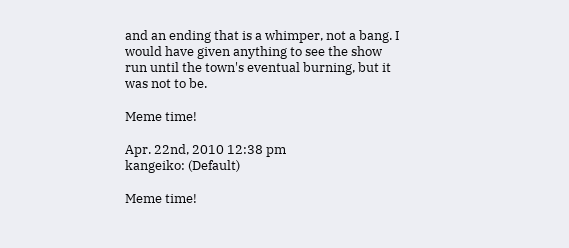and an ending that is a whimper, not a bang. I would have given anything to see the show run until the town's eventual burning, but it was not to be.

Meme time!

Apr. 22nd, 2010 12:38 pm
kangeiko: (Default)

Meme time!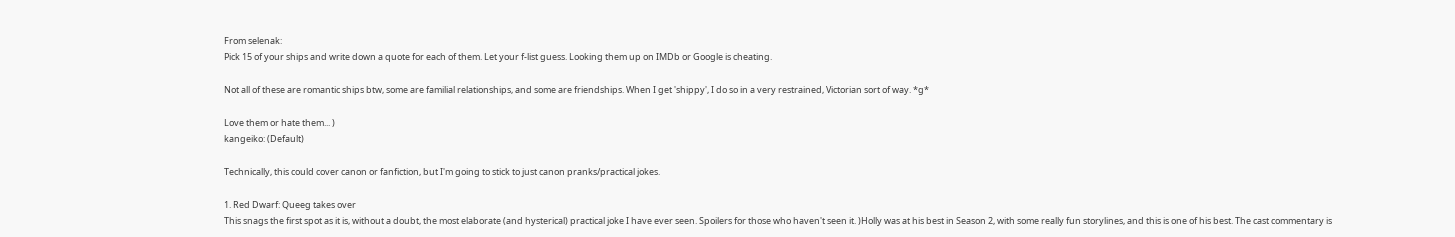From selenak:
Pick 15 of your ships and write down a quote for each of them. Let your f-list guess. Looking them up on IMDb or Google is cheating.

Not all of these are romantic ships btw, some are familial relationships, and some are friendships. When I get 'shippy', I do so in a very restrained, Victorian sort of way. *g*

Love them or hate them... )
kangeiko: (Default)

Technically, this could cover canon or fanfiction, but I'm going to stick to just canon pranks/practical jokes.

1. Red Dwarf: Queeg takes over
This snags the first spot as it is, without a doubt, the most elaborate (and hysterical) practical joke I have ever seen. Spoilers for those who haven't seen it. )Holly was at his best in Season 2, with some really fun storylines, and this is one of his best. The cast commentary is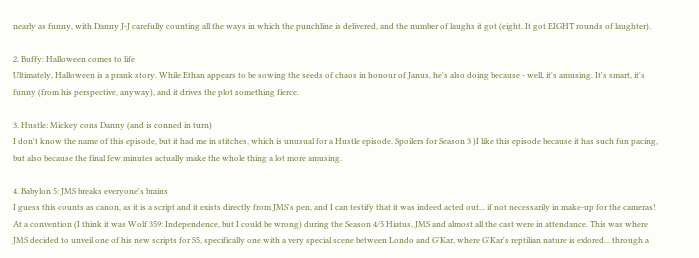nearly as funny, with Danny J-J carefully counting all the ways in which the punchline is delivered, and the number of laughs it got (eight. It got EIGHT rounds of laughter).

2. Buffy: Halloween comes to life
Ultimately, Halloween is a prank story. While Ethan appears to be sowing the seeds of chaos in honour of Janus, he's also doing because - well, it's amusing. It's smart, it's funny (from his perspective, anyway), and it drives the plot something fierce.

3. Hustle: Mickey cons Danny (and is conned in turn)
I don't know the name of this episode, but it had me in stitches, which is unusual for a Hustle episode. Spoilers for Season 3 )I like this episode because it has such fun pacing, but also because the final few minutes actually make the whole thing a lot more amusing.

4. Babylon 5: JMS breaks everyone's brains
I guess this counts as canon, as it is a script and it exists directly from JMS's pen, and I can testify that it was indeed acted out... if not necessarily in make-up for the cameras! At a convention (I think it was Wolf 359: Independence, but I could be wrong) during the Season 4/5 Hiatus, JMS and almost all the cast were in attendance. This was where JMS decided to unveil one of his new scripts for S5, specifically one with a very special scene between Londo and G'Kar, where G'Kar's reptilian nature is exlored... through a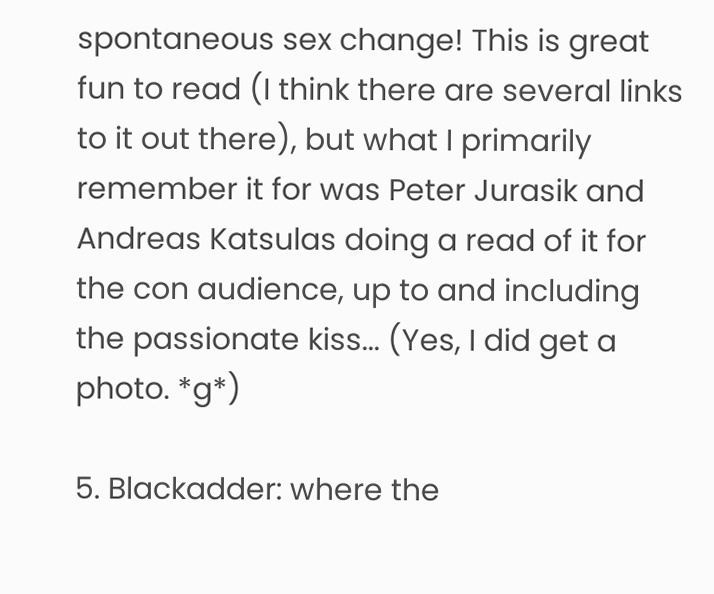spontaneous sex change! This is great fun to read (I think there are several links to it out there), but what I primarily remember it for was Peter Jurasik and Andreas Katsulas doing a read of it for the con audience, up to and including the passionate kiss... (Yes, I did get a photo. *g*)

5. Blackadder: where the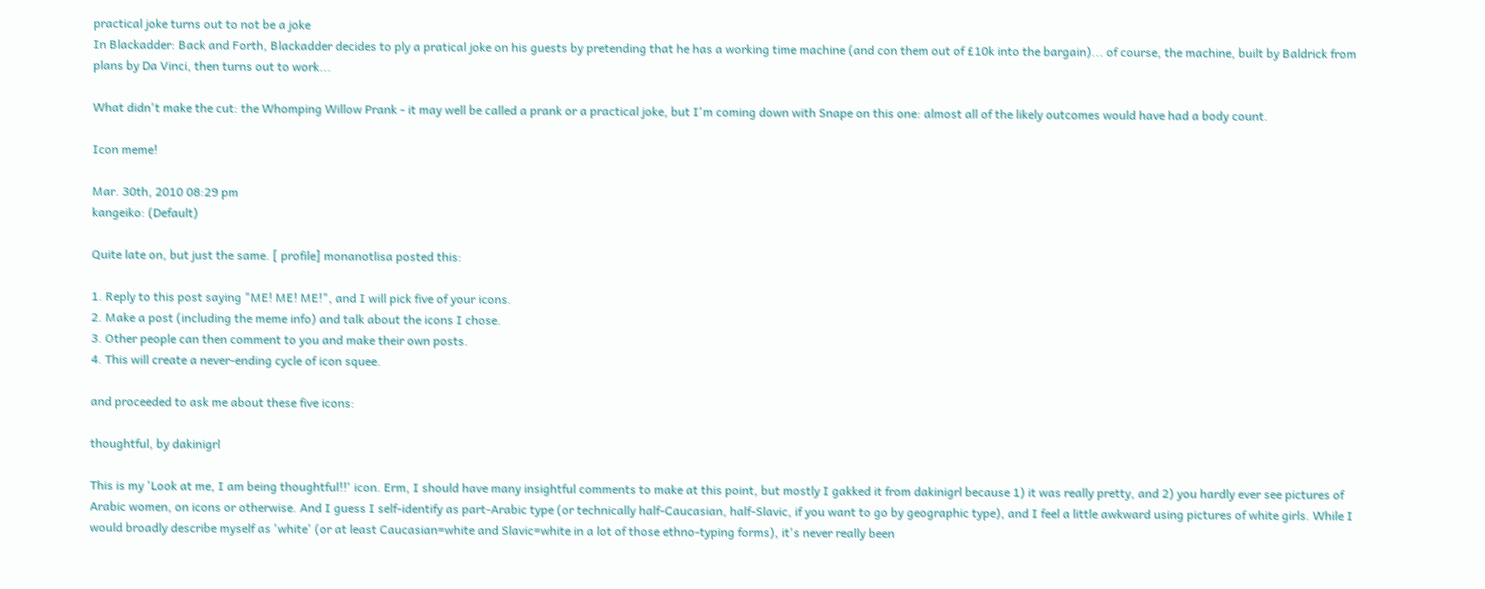practical joke turns out to not be a joke
In Blackadder: Back and Forth, Blackadder decides to ply a pratical joke on his guests by pretending that he has a working time machine (and con them out of £10k into the bargain)... of course, the machine, built by Baldrick from plans by Da Vinci, then turns out to work...

What didn't make the cut: the Whomping Willow Prank - it may well be called a prank or a practical joke, but I'm coming down with Snape on this one: almost all of the likely outcomes would have had a body count.

Icon meme!

Mar. 30th, 2010 08:29 pm
kangeiko: (Default)

Quite late on, but just the same. [ profile] monanotlisa posted this:

1. Reply to this post saying "ME! ME! ME!", and I will pick five of your icons.
2. Make a post (including the meme info) and talk about the icons I chose.
3. Other people can then comment to you and make their own posts.
4. This will create a never-ending cycle of icon squee.

and proceeded to ask me about these five icons:

thoughtful, by dakinigrl

This is my 'Look at me, I am being thoughtful!!' icon. Erm, I should have many insightful comments to make at this point, but mostly I gakked it from dakinigrl because 1) it was really pretty, and 2) you hardly ever see pictures of Arabic women, on icons or otherwise. And I guess I self-identify as part-Arabic type (or technically half-Caucasian, half-Slavic, if you want to go by geographic type), and I feel a little awkward using pictures of white girls. While I would broadly describe myself as 'white' (or at least Caucasian=white and Slavic=white in a lot of those ethno-typing forms), it's never really been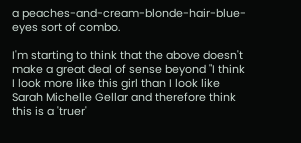a peaches-and-cream-blonde-hair-blue-eyes sort of combo.

I'm starting to think that the above doesn't make a great deal of sense beyond "I think I look more like this girl than I look like Sarah Michelle Gellar and therefore think this is a 'truer'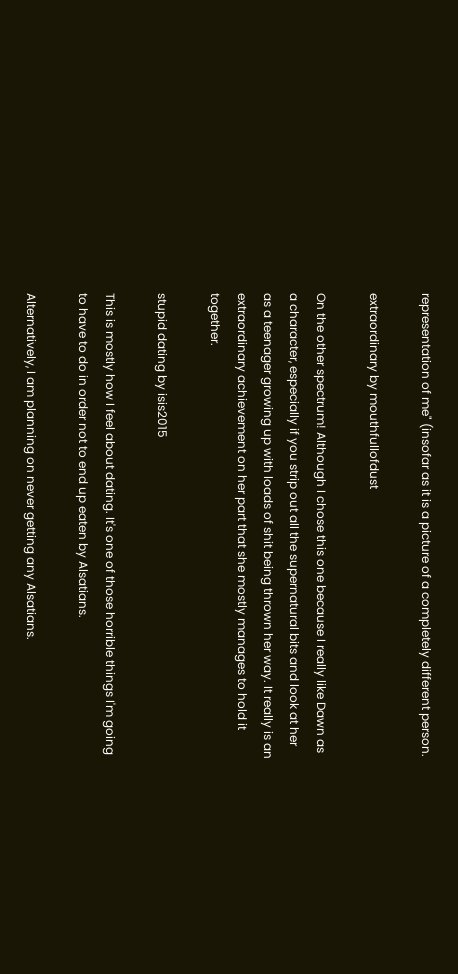representation of me" (insofar as it is a picture of a completely different person.

extraordinary by mouthfullofdust

On the other spectrum! Although I chose this one because I really like Dawn as a character, especially if you strip out all the supernatural bits and look at her as a teenager growing up with loads of shit being thrown her way. It really is an extraordinary achievement on her part that she mostly manages to hold it together.

stupid dating by isis2015

This is mostly how I feel about dating. It's one of those horrible things I'm going to have to do in order not to end up eaten by Alsatians.

Alternatively, I am planning on never getting any Alsatians.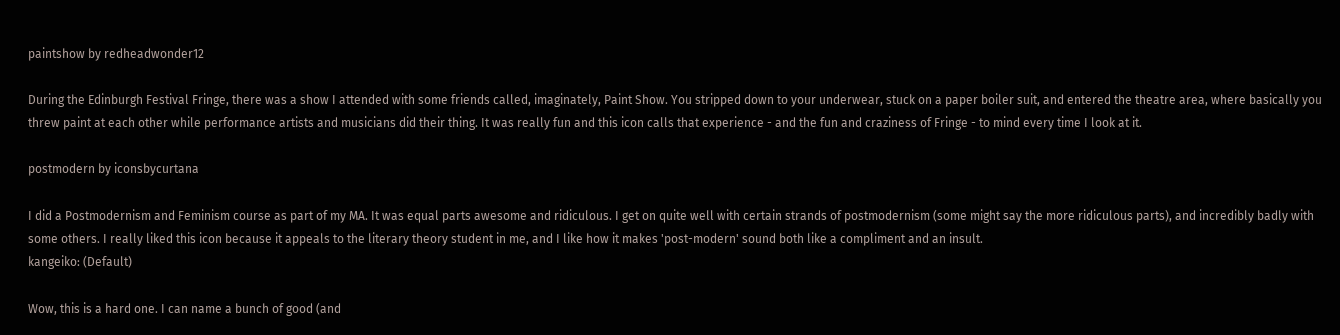paintshow by redheadwonder12

During the Edinburgh Festival Fringe, there was a show I attended with some friends called, imaginately, Paint Show. You stripped down to your underwear, stuck on a paper boiler suit, and entered the theatre area, where basically you threw paint at each other while performance artists and musicians did their thing. It was really fun and this icon calls that experience - and the fun and craziness of Fringe - to mind every time I look at it.

postmodern by iconsbycurtana

I did a Postmodernism and Feminism course as part of my MA. It was equal parts awesome and ridiculous. I get on quite well with certain strands of postmodernism (some might say the more ridiculous parts), and incredibly badly with some others. I really liked this icon because it appeals to the literary theory student in me, and I like how it makes 'post-modern' sound both like a compliment and an insult.
kangeiko: (Default)

Wow, this is a hard one. I can name a bunch of good (and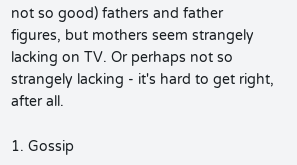not so good) fathers and father figures, but mothers seem strangely lacking on TV. Or perhaps not so strangely lacking - it's hard to get right, after all.

1. Gossip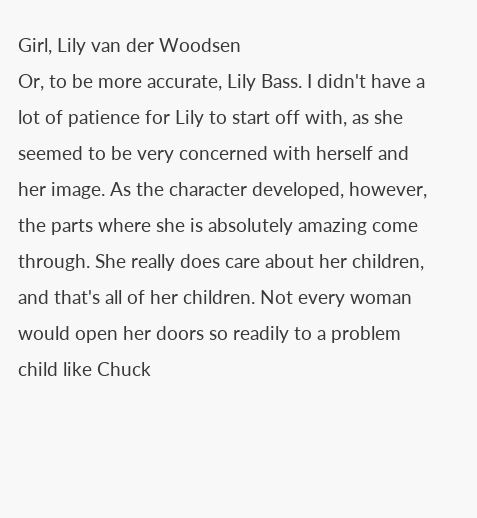Girl, Lily van der Woodsen
Or, to be more accurate, Lily Bass. I didn't have a lot of patience for Lily to start off with, as she seemed to be very concerned with herself and her image. As the character developed, however, the parts where she is absolutely amazing come through. She really does care about her children, and that's all of her children. Not every woman would open her doors so readily to a problem child like Chuck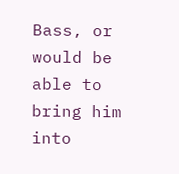Bass, or would be able to bring him into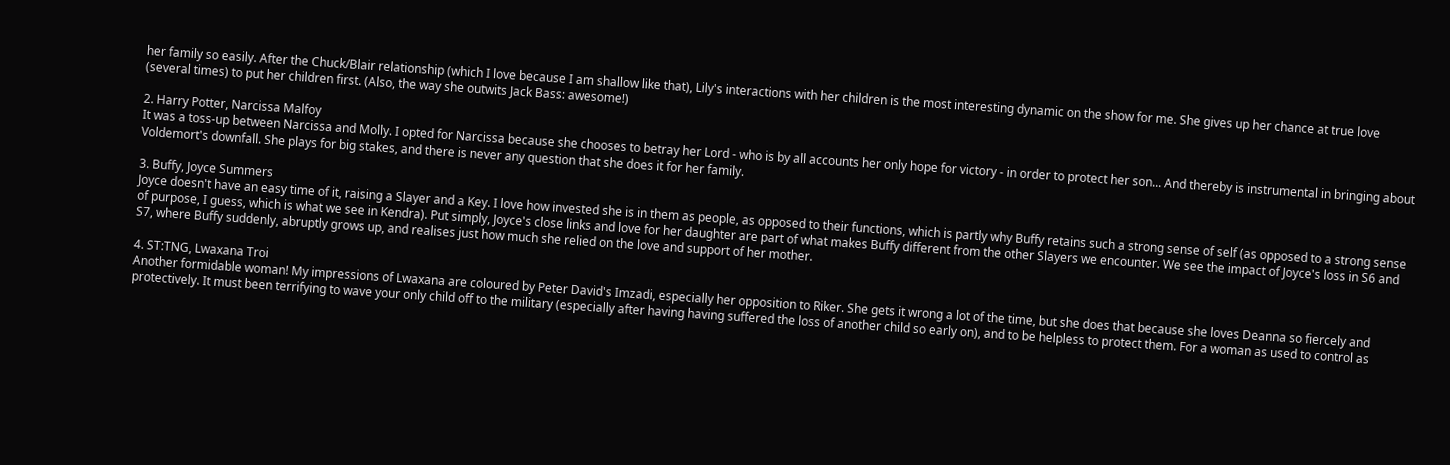her family so easily. After the Chuck/Blair relationship (which I love because I am shallow like that), Lily's interactions with her children is the most interesting dynamic on the show for me. She gives up her chance at true love (several times) to put her children first. (Also, the way she outwits Jack Bass: awesome!)

2. Harry Potter, Narcissa Malfoy
It was a toss-up between Narcissa and Molly. I opted for Narcissa because she chooses to betray her Lord - who is by all accounts her only hope for victory - in order to protect her son... And thereby is instrumental in bringing about Voldemort's downfall. She plays for big stakes, and there is never any question that she does it for her family.

3. Buffy, Joyce Summers
Joyce doesn't have an easy time of it, raising a Slayer and a Key. I love how invested she is in them as people, as opposed to their functions, which is partly why Buffy retains such a strong sense of self (as opposed to a strong sense of purpose, I guess, which is what we see in Kendra). Put simply, Joyce's close links and love for her daughter are part of what makes Buffy different from the other Slayers we encounter. We see the impact of Joyce's loss in S6 and S7, where Buffy suddenly, abruptly grows up, and realises just how much she relied on the love and support of her mother.

4. ST:TNG, Lwaxana Troi
Another formidable woman! My impressions of Lwaxana are coloured by Peter David's Imzadi, especially her opposition to Riker. She gets it wrong a lot of the time, but she does that because she loves Deanna so fiercely and protectively. It must been terrifying to wave your only child off to the military (especially after having having suffered the loss of another child so early on), and to be helpless to protect them. For a woman as used to control as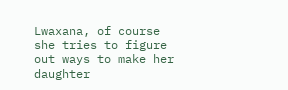Lwaxana, of course she tries to figure out ways to make her daughter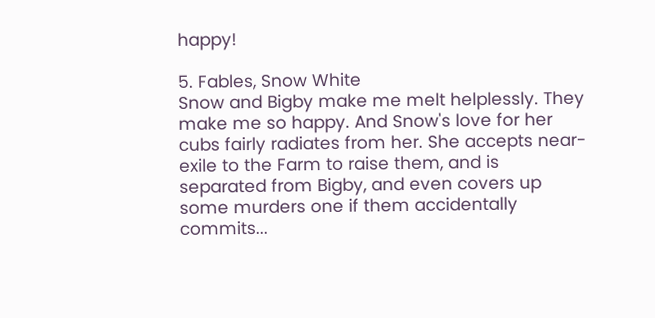happy!

5. Fables, Snow White
Snow and Bigby make me melt helplessly. They make me so happy. And Snow's love for her cubs fairly radiates from her. She accepts near-exile to the Farm to raise them, and is separated from Bigby, and even covers up some murders one if them accidentally commits...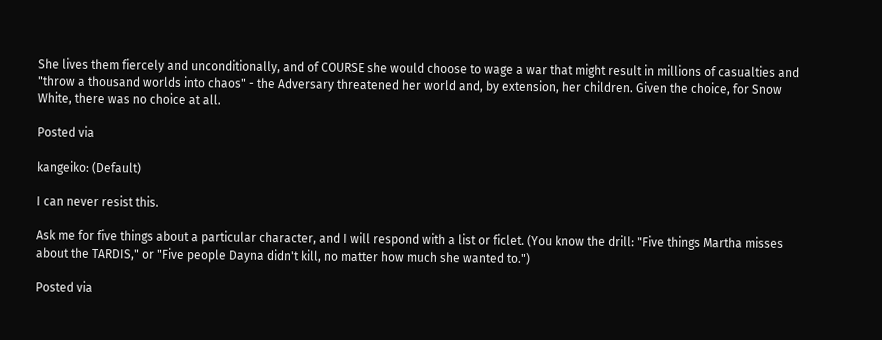She lives them fiercely and unconditionally, and of COURSE she would choose to wage a war that might result in millions of casualties and "throw a thousand worlds into chaos" - the Adversary threatened her world and, by extension, her children. Given the choice, for Snow White, there was no choice at all.

Posted via

kangeiko: (Default)

I can never resist this.

Ask me for five things about a particular character, and I will respond with a list or ficlet. (You know the drill: "Five things Martha misses about the TARDIS," or "Five people Dayna didn't kill, no matter how much she wanted to.")

Posted via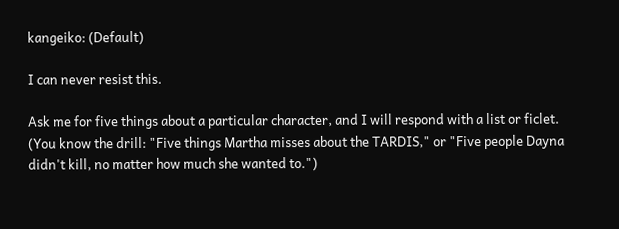kangeiko: (Default)

I can never resist this.

Ask me for five things about a particular character, and I will respond with a list or ficlet. (You know the drill: "Five things Martha misses about the TARDIS," or "Five people Dayna didn't kill, no matter how much she wanted to.")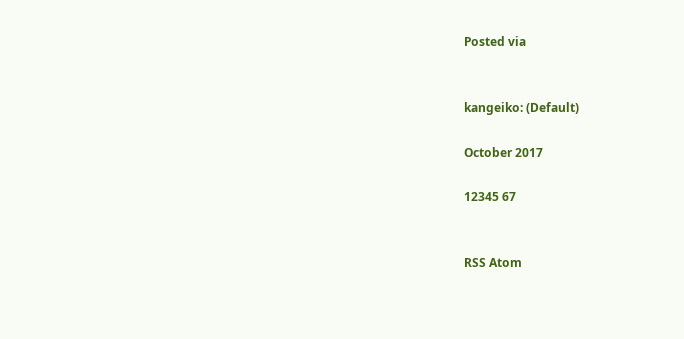Posted via


kangeiko: (Default)

October 2017

12345 67


RSS Atom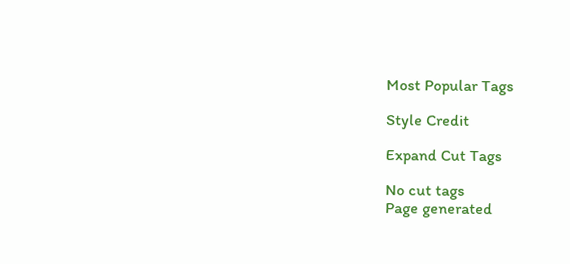Most Popular Tags

Style Credit

Expand Cut Tags

No cut tags
Page generated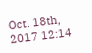Oct. 18th, 2017 12:14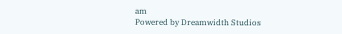am
Powered by Dreamwidth Studios